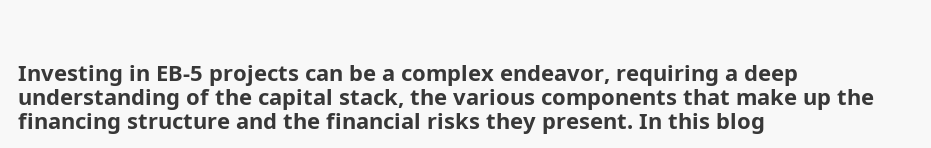Investing in EB-5 projects can be a complex endeavor, requiring a deep understanding of the capital stack, the various components that make up the financing structure and the financial risks they present. In this blog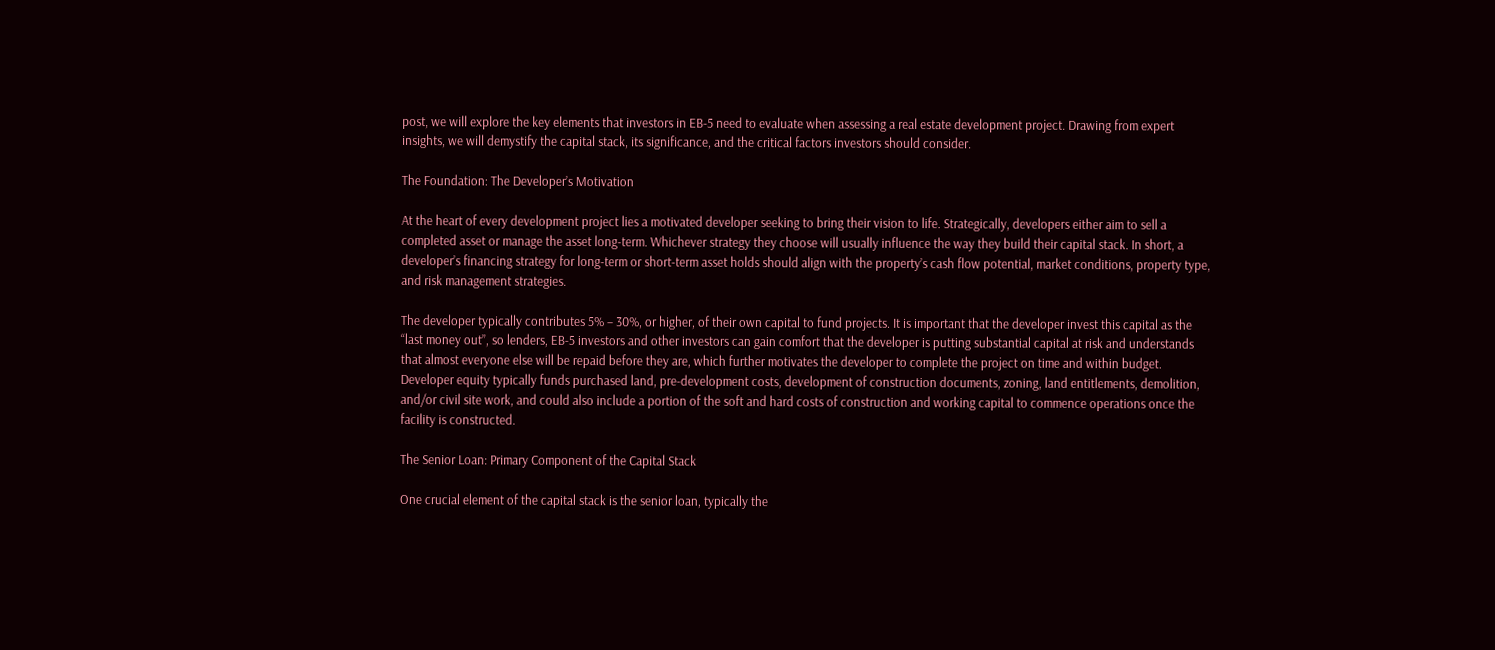post, we will explore the key elements that investors in EB-5 need to evaluate when assessing a real estate development project. Drawing from expert insights, we will demystify the capital stack, its significance, and the critical factors investors should consider.

The Foundation: The Developer’s Motivation

At the heart of every development project lies a motivated developer seeking to bring their vision to life. Strategically, developers either aim to sell a completed asset or manage the asset long-term. Whichever strategy they choose will usually influence the way they build their capital stack. In short, a developer’s financing strategy for long-term or short-term asset holds should align with the property’s cash flow potential, market conditions, property type, and risk management strategies.

The developer typically contributes 5% – 30%, or higher, of their own capital to fund projects. It is important that the developer invest this capital as the “last money out”, so lenders, EB-5 investors and other investors can gain comfort that the developer is putting substantial capital at risk and understands that almost everyone else will be repaid before they are, which further motivates the developer to complete the project on time and within budget. Developer equity typically funds purchased land, pre-development costs, development of construction documents, zoning, land entitlements, demolition, and/or civil site work, and could also include a portion of the soft and hard costs of construction and working capital to commence operations once the facility is constructed.

The Senior Loan: Primary Component of the Capital Stack

One crucial element of the capital stack is the senior loan, typically the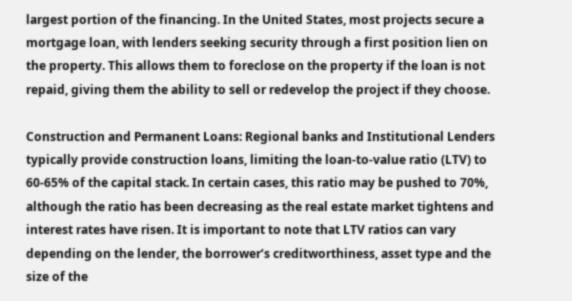largest portion of the financing. In the United States, most projects secure a mortgage loan, with lenders seeking security through a first position lien on the property. This allows them to foreclose on the property if the loan is not repaid, giving them the ability to sell or redevelop the project if they choose.

Construction and Permanent Loans: Regional banks and Institutional Lenders typically provide construction loans, limiting the loan-to-value ratio (LTV) to 60-65% of the capital stack. In certain cases, this ratio may be pushed to 70%, although the ratio has been decreasing as the real estate market tightens and interest rates have risen. It is important to note that LTV ratios can vary depending on the lender, the borrower’s creditworthiness, asset type and the size of the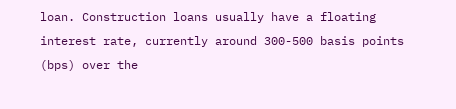loan. Construction loans usually have a floating interest rate, currently around 300-500 basis points (bps) over the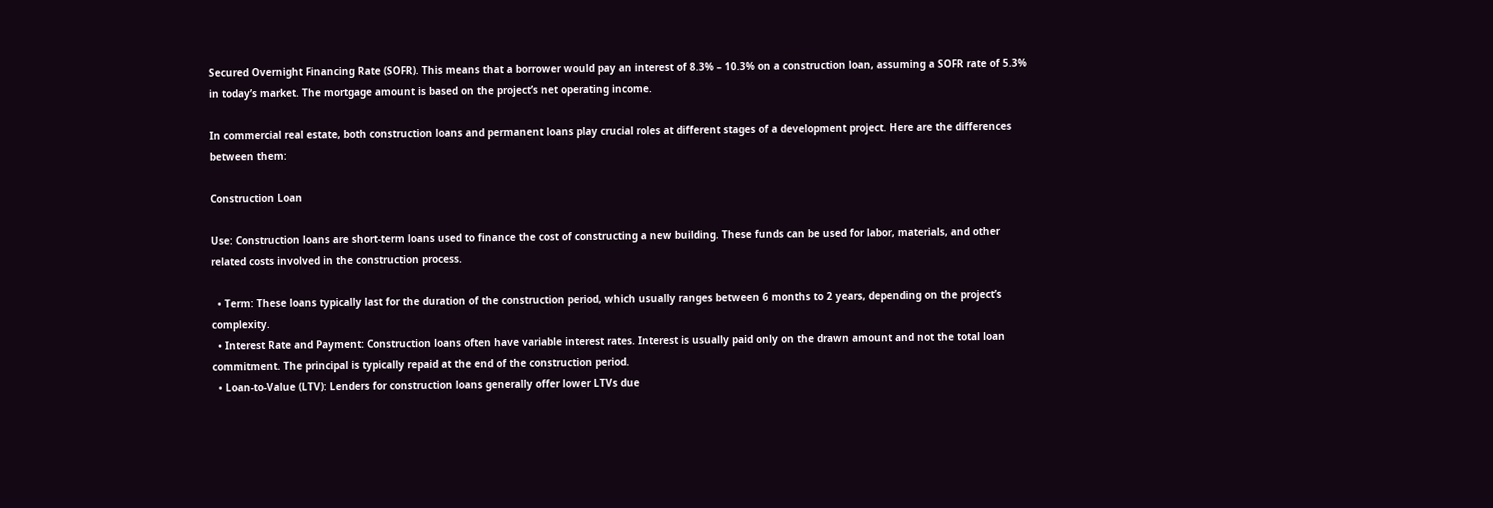Secured Overnight Financing Rate (SOFR). This means that a borrower would pay an interest of 8.3% – 10.3% on a construction loan, assuming a SOFR rate of 5.3% in today’s market. The mortgage amount is based on the project’s net operating income.

In commercial real estate, both construction loans and permanent loans play crucial roles at different stages of a development project. Here are the differences between them:

Construction Loan

Use: Construction loans are short-term loans used to finance the cost of constructing a new building. These funds can be used for labor, materials, and other related costs involved in the construction process.

  • Term: These loans typically last for the duration of the construction period, which usually ranges between 6 months to 2 years, depending on the project’s complexity.
  • Interest Rate and Payment: Construction loans often have variable interest rates. Interest is usually paid only on the drawn amount and not the total loan commitment. The principal is typically repaid at the end of the construction period.
  • Loan-to-Value (LTV): Lenders for construction loans generally offer lower LTVs due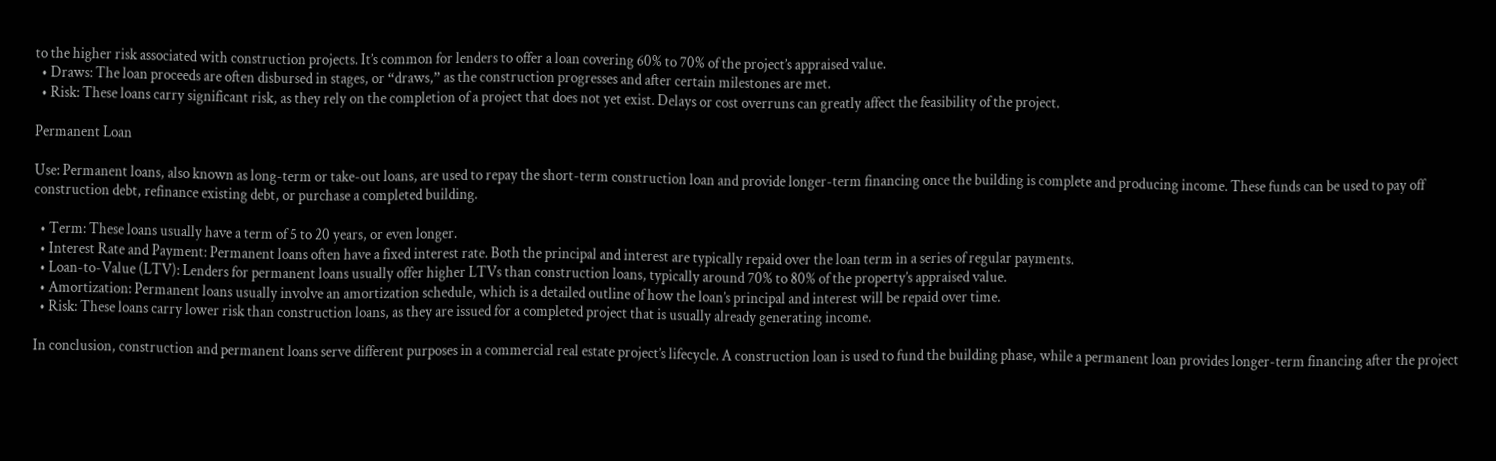to the higher risk associated with construction projects. It’s common for lenders to offer a loan covering 60% to 70% of the project’s appraised value.
  • Draws: The loan proceeds are often disbursed in stages, or “draws,” as the construction progresses and after certain milestones are met.
  • Risk: These loans carry significant risk, as they rely on the completion of a project that does not yet exist. Delays or cost overruns can greatly affect the feasibility of the project.

Permanent Loan

Use: Permanent loans, also known as long-term or take-out loans, are used to repay the short-term construction loan and provide longer-term financing once the building is complete and producing income. These funds can be used to pay off construction debt, refinance existing debt, or purchase a completed building.

  • Term: These loans usually have a term of 5 to 20 years, or even longer.
  • Interest Rate and Payment: Permanent loans often have a fixed interest rate. Both the principal and interest are typically repaid over the loan term in a series of regular payments.
  • Loan-to-Value (LTV): Lenders for permanent loans usually offer higher LTVs than construction loans, typically around 70% to 80% of the property’s appraised value.
  • Amortization: Permanent loans usually involve an amortization schedule, which is a detailed outline of how the loan’s principal and interest will be repaid over time.
  • Risk: These loans carry lower risk than construction loans, as they are issued for a completed project that is usually already generating income.

In conclusion, construction and permanent loans serve different purposes in a commercial real estate project’s lifecycle. A construction loan is used to fund the building phase, while a permanent loan provides longer-term financing after the project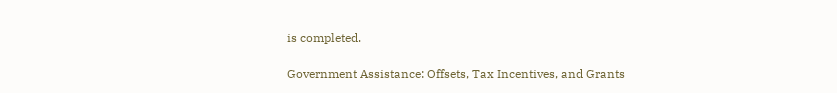is completed.

Government Assistance: Offsets, Tax Incentives, and Grants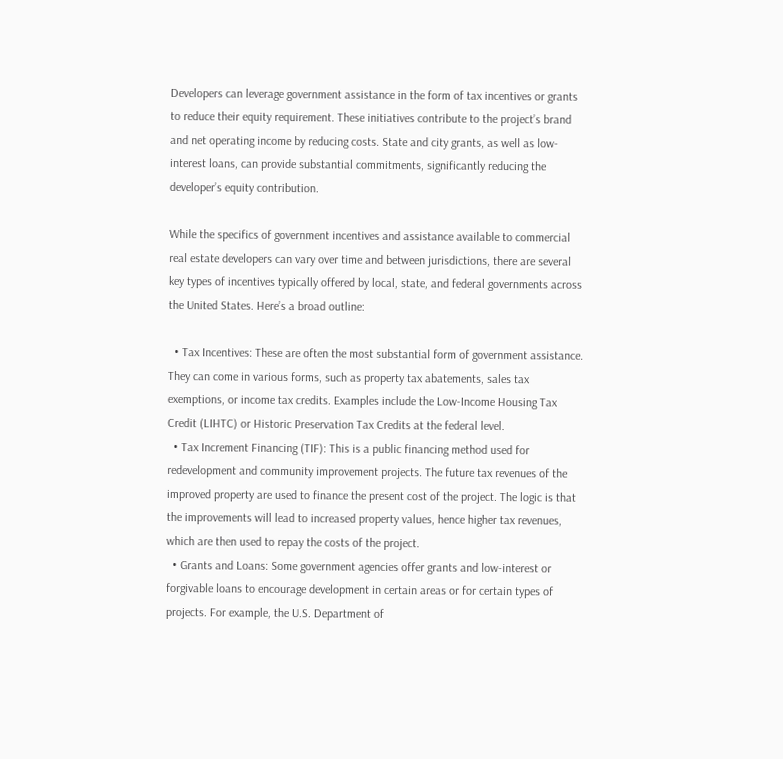Developers can leverage government assistance in the form of tax incentives or grants to reduce their equity requirement. These initiatives contribute to the project’s brand and net operating income by reducing costs. State and city grants, as well as low-interest loans, can provide substantial commitments, significantly reducing the developer’s equity contribution.

While the specifics of government incentives and assistance available to commercial real estate developers can vary over time and between jurisdictions, there are several key types of incentives typically offered by local, state, and federal governments across the United States. Here’s a broad outline:

  • Tax Incentives: These are often the most substantial form of government assistance. They can come in various forms, such as property tax abatements, sales tax exemptions, or income tax credits. Examples include the Low-Income Housing Tax Credit (LIHTC) or Historic Preservation Tax Credits at the federal level.
  • Tax Increment Financing (TIF): This is a public financing method used for redevelopment and community improvement projects. The future tax revenues of the improved property are used to finance the present cost of the project. The logic is that the improvements will lead to increased property values, hence higher tax revenues, which are then used to repay the costs of the project.
  • Grants and Loans: Some government agencies offer grants and low-interest or forgivable loans to encourage development in certain areas or for certain types of projects. For example, the U.S. Department of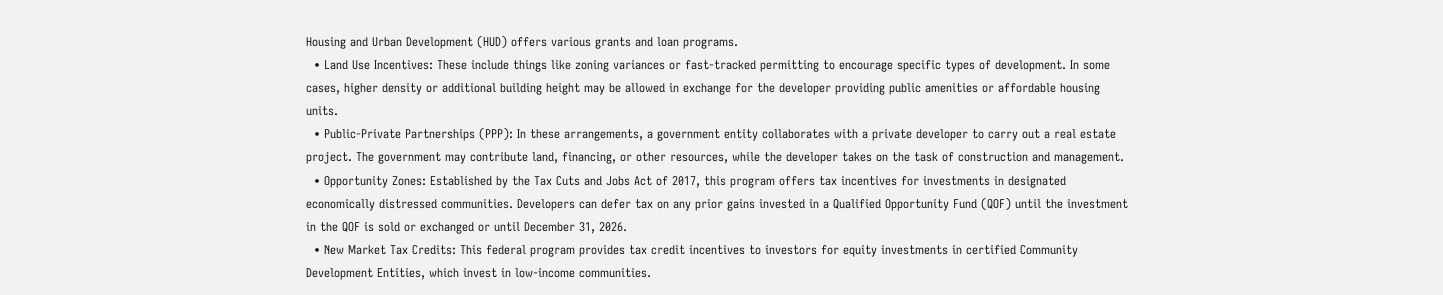Housing and Urban Development (HUD) offers various grants and loan programs.
  • Land Use Incentives: These include things like zoning variances or fast-tracked permitting to encourage specific types of development. In some cases, higher density or additional building height may be allowed in exchange for the developer providing public amenities or affordable housing units.
  • Public-Private Partnerships (PPP): In these arrangements, a government entity collaborates with a private developer to carry out a real estate project. The government may contribute land, financing, or other resources, while the developer takes on the task of construction and management.
  • Opportunity Zones: Established by the Tax Cuts and Jobs Act of 2017, this program offers tax incentives for investments in designated economically distressed communities. Developers can defer tax on any prior gains invested in a Qualified Opportunity Fund (QOF) until the investment in the QOF is sold or exchanged or until December 31, 2026.
  • New Market Tax Credits: This federal program provides tax credit incentives to investors for equity investments in certified Community Development Entities, which invest in low-income communities.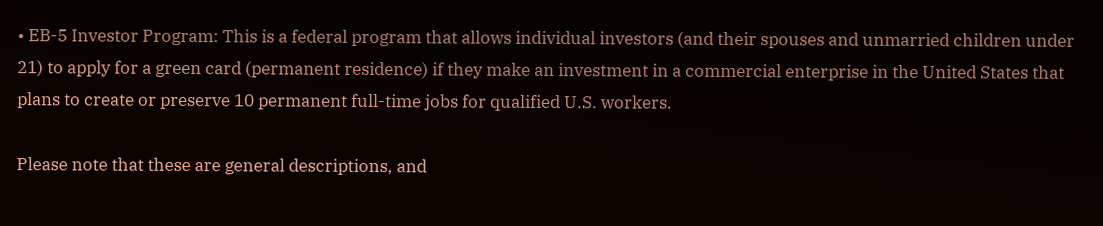• EB-5 Investor Program: This is a federal program that allows individual investors (and their spouses and unmarried children under 21) to apply for a green card (permanent residence) if they make an investment in a commercial enterprise in the United States that plans to create or preserve 10 permanent full-time jobs for qualified U.S. workers.

Please note that these are general descriptions, and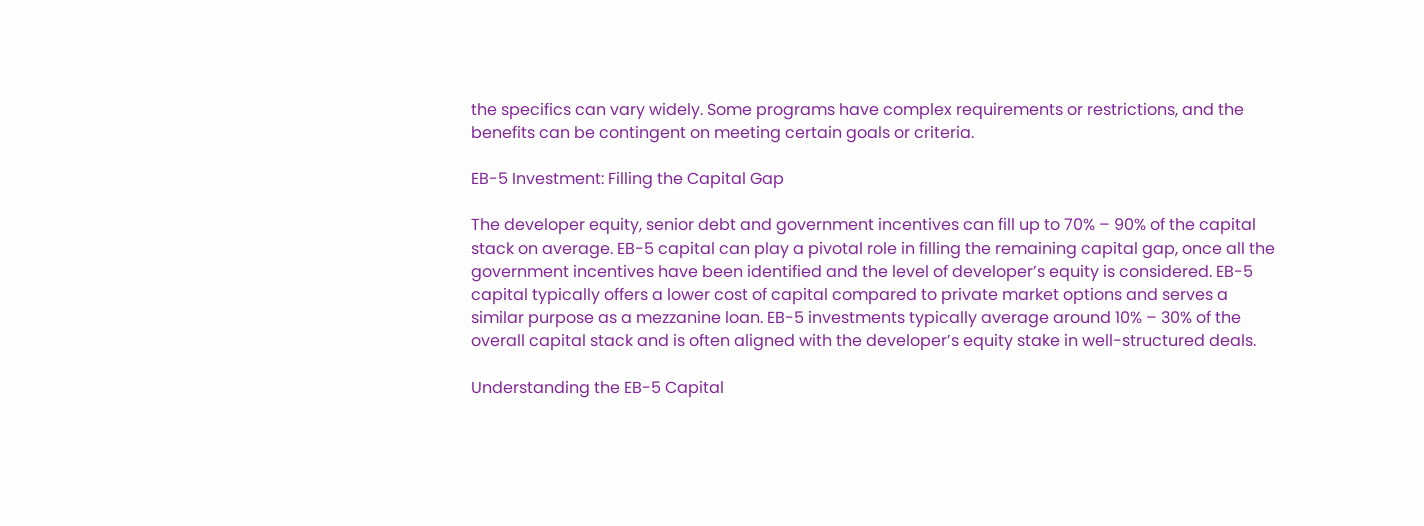the specifics can vary widely. Some programs have complex requirements or restrictions, and the benefits can be contingent on meeting certain goals or criteria.

EB-5 Investment: Filling the Capital Gap

The developer equity, senior debt and government incentives can fill up to 70% – 90% of the capital stack on average. EB-5 capital can play a pivotal role in filling the remaining capital gap, once all the government incentives have been identified and the level of developer’s equity is considered. EB-5 capital typically offers a lower cost of capital compared to private market options and serves a similar purpose as a mezzanine loan. EB-5 investments typically average around 10% – 30% of the overall capital stack and is often aligned with the developer’s equity stake in well-structured deals.

Understanding the EB-5 Capital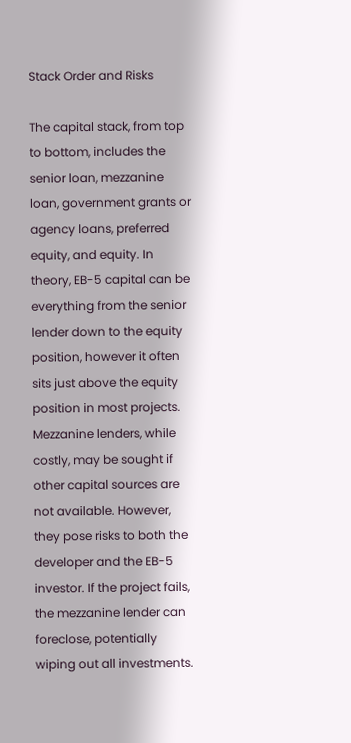Stack Order and Risks

The capital stack, from top to bottom, includes the senior loan, mezzanine loan, government grants or agency loans, preferred equity, and equity. In theory, EB-5 capital can be everything from the senior lender down to the equity position, however it often sits just above the equity position in most projects. Mezzanine lenders, while costly, may be sought if other capital sources are not available. However, they pose risks to both the developer and the EB-5 investor. If the project fails, the mezzanine lender can foreclose, potentially wiping out all investments.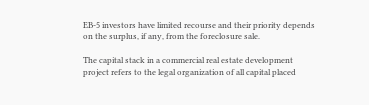EB-5 investors have limited recourse and their priority depends on the surplus, if any, from the foreclosure sale.

The capital stack in a commercial real estate development project refers to the legal organization of all capital placed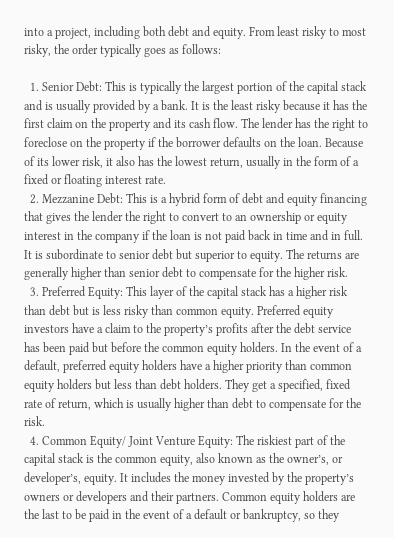into a project, including both debt and equity. From least risky to most risky, the order typically goes as follows:

  1. Senior Debt: This is typically the largest portion of the capital stack and is usually provided by a bank. It is the least risky because it has the first claim on the property and its cash flow. The lender has the right to foreclose on the property if the borrower defaults on the loan. Because of its lower risk, it also has the lowest return, usually in the form of a fixed or floating interest rate.
  2. Mezzanine Debt: This is a hybrid form of debt and equity financing that gives the lender the right to convert to an ownership or equity interest in the company if the loan is not paid back in time and in full. It is subordinate to senior debt but superior to equity. The returns are generally higher than senior debt to compensate for the higher risk.
  3. Preferred Equity: This layer of the capital stack has a higher risk than debt but is less risky than common equity. Preferred equity investors have a claim to the property’s profits after the debt service has been paid but before the common equity holders. In the event of a default, preferred equity holders have a higher priority than common equity holders but less than debt holders. They get a specified, fixed rate of return, which is usually higher than debt to compensate for the risk.
  4. Common Equity/ Joint Venture Equity: The riskiest part of the capital stack is the common equity, also known as the owner’s, or developer’s, equity. It includes the money invested by the property’s owners or developers and their partners. Common equity holders are the last to be paid in the event of a default or bankruptcy, so they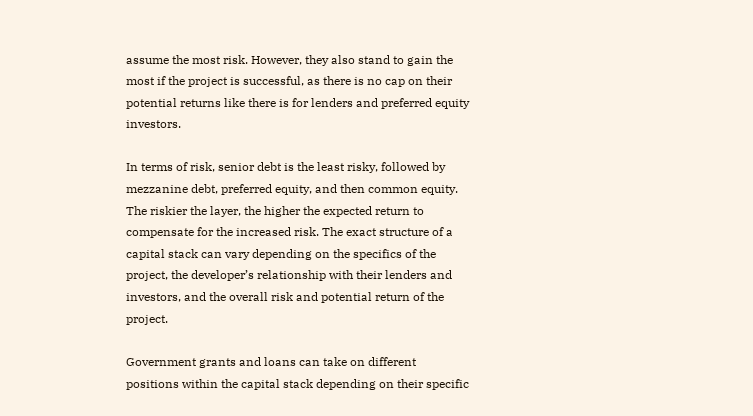assume the most risk. However, they also stand to gain the most if the project is successful, as there is no cap on their potential returns like there is for lenders and preferred equity investors.

In terms of risk, senior debt is the least risky, followed by mezzanine debt, preferred equity, and then common equity. The riskier the layer, the higher the expected return to compensate for the increased risk. The exact structure of a capital stack can vary depending on the specifics of the project, the developer’s relationship with their lenders and investors, and the overall risk and potential return of the project.

Government grants and loans can take on different positions within the capital stack depending on their specific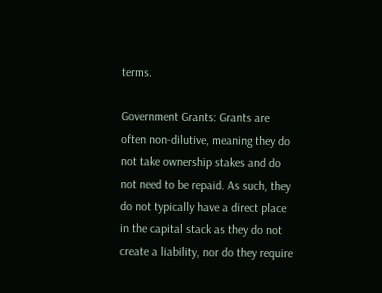terms.

Government Grants: Grants are often non-dilutive, meaning they do not take ownership stakes and do not need to be repaid. As such, they do not typically have a direct place in the capital stack as they do not create a liability, nor do they require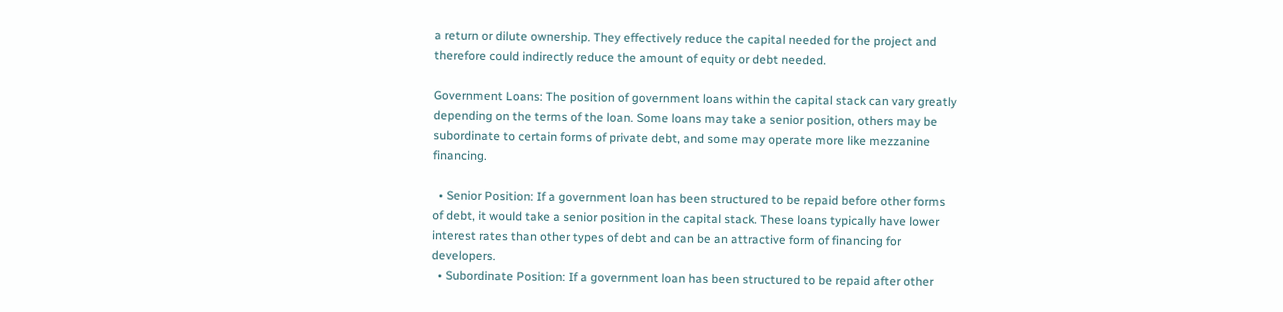a return or dilute ownership. They effectively reduce the capital needed for the project and therefore could indirectly reduce the amount of equity or debt needed.

Government Loans: The position of government loans within the capital stack can vary greatly depending on the terms of the loan. Some loans may take a senior position, others may be subordinate to certain forms of private debt, and some may operate more like mezzanine financing.

  • Senior Position: If a government loan has been structured to be repaid before other forms of debt, it would take a senior position in the capital stack. These loans typically have lower interest rates than other types of debt and can be an attractive form of financing for developers.
  • Subordinate Position: If a government loan has been structured to be repaid after other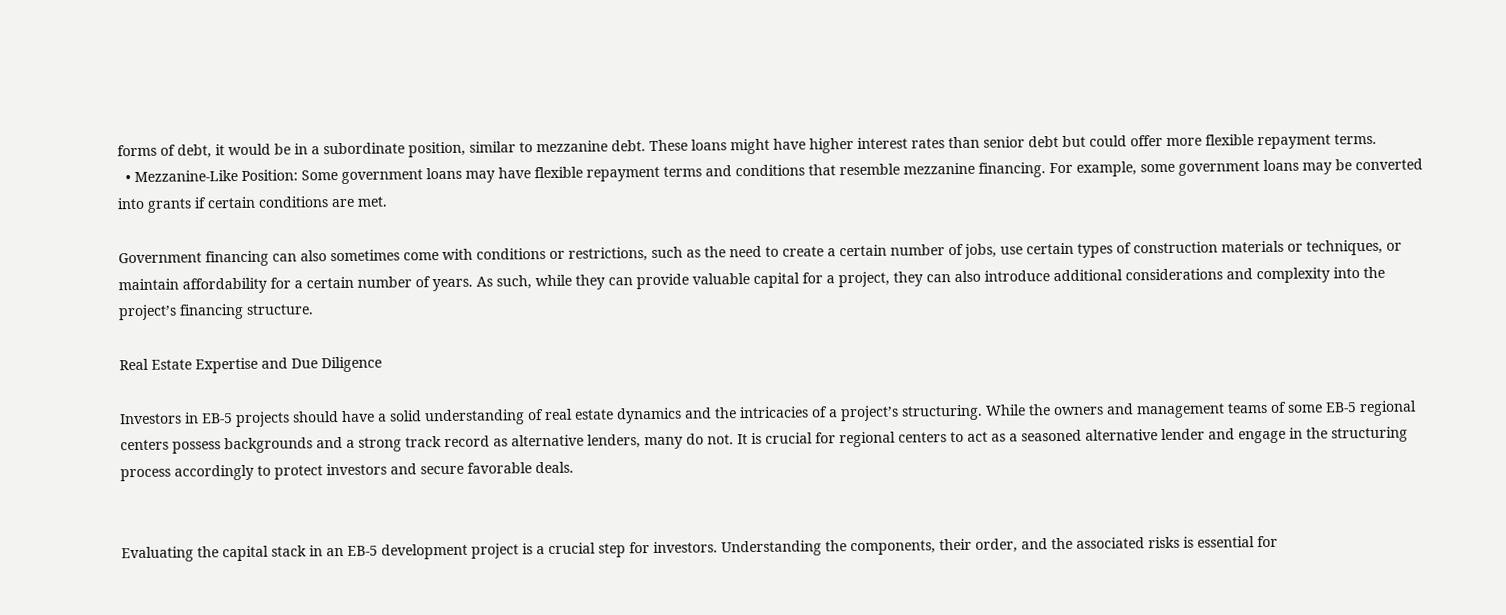forms of debt, it would be in a subordinate position, similar to mezzanine debt. These loans might have higher interest rates than senior debt but could offer more flexible repayment terms.
  • Mezzanine-Like Position: Some government loans may have flexible repayment terms and conditions that resemble mezzanine financing. For example, some government loans may be converted into grants if certain conditions are met.

Government financing can also sometimes come with conditions or restrictions, such as the need to create a certain number of jobs, use certain types of construction materials or techniques, or maintain affordability for a certain number of years. As such, while they can provide valuable capital for a project, they can also introduce additional considerations and complexity into the project’s financing structure.

Real Estate Expertise and Due Diligence

Investors in EB-5 projects should have a solid understanding of real estate dynamics and the intricacies of a project’s structuring. While the owners and management teams of some EB-5 regional centers possess backgrounds and a strong track record as alternative lenders, many do not. It is crucial for regional centers to act as a seasoned alternative lender and engage in the structuring process accordingly to protect investors and secure favorable deals.


Evaluating the capital stack in an EB-5 development project is a crucial step for investors. Understanding the components, their order, and the associated risks is essential for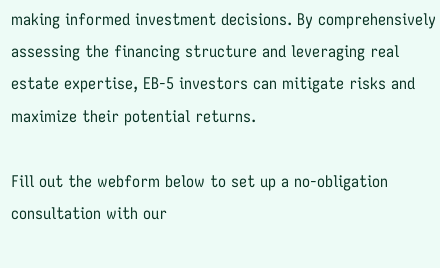making informed investment decisions. By comprehensively assessing the financing structure and leveraging real estate expertise, EB-5 investors can mitigate risks and maximize their potential returns.

Fill out the webform below to set up a no-obligation consultation with our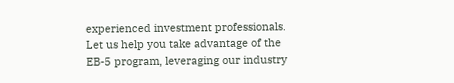experienced investment professionals. Let us help you take advantage of the EB-5 program, leveraging our industry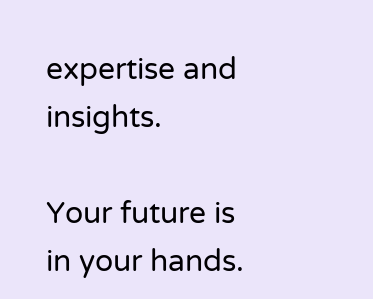expertise and insights.

Your future is in your hands.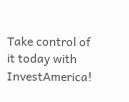Take control of it today with InvestAmerica!